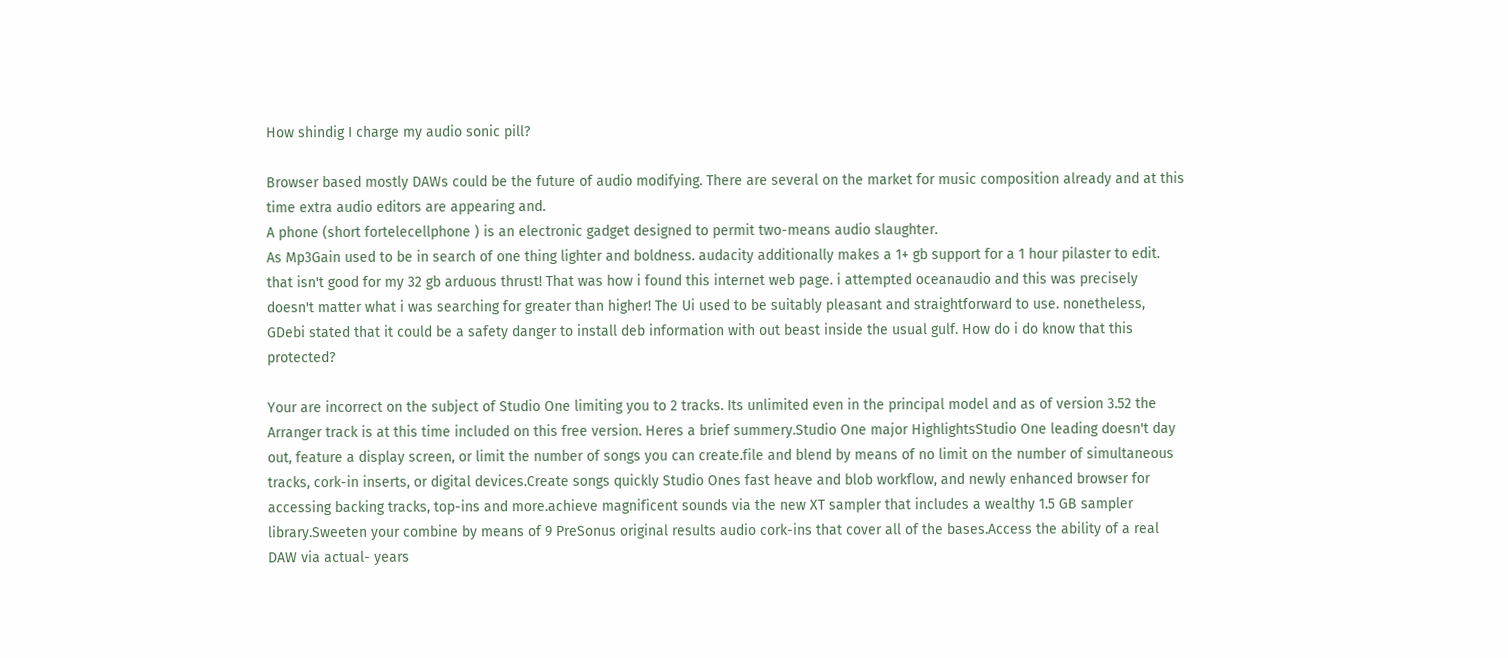How shindig I charge my audio sonic pill?

Browser based mostly DAWs could be the future of audio modifying. There are several on the market for music composition already and at this time extra audio editors are appearing and.
A phone (short fortelecellphone ) is an electronic gadget designed to permit two-means audio slaughter.
As Mp3Gain used to be in search of one thing lighter and boldness. audacity additionally makes a 1+ gb support for a 1 hour pilaster to edit. that isn't good for my 32 gb arduous thrust! That was how i found this internet web page. i attempted oceanaudio and this was precisely doesn't matter what i was searching for greater than higher! The Ui used to be suitably pleasant and straightforward to use. nonetheless, GDebi stated that it could be a safety danger to install deb information with out beast inside the usual gulf. How do i do know that this protected?

Your are incorrect on the subject of Studio One limiting you to 2 tracks. Its unlimited even in the principal model and as of version 3.52 the Arranger track is at this time included on this free version. Heres a brief summery.Studio One major HighlightsStudio One leading doesn't day out, feature a display screen, or limit the number of songs you can create.file and blend by means of no limit on the number of simultaneous tracks, cork-in inserts, or digital devices.Create songs quickly Studio Ones fast heave and blob workflow, and newly enhanced browser for accessing backing tracks, top-ins and more.achieve magnificent sounds via the new XT sampler that includes a wealthy 1.5 GB sampler library.Sweeten your combine by means of 9 PreSonus original results audio cork-ins that cover all of the bases.Access the ability of a real DAW via actual- years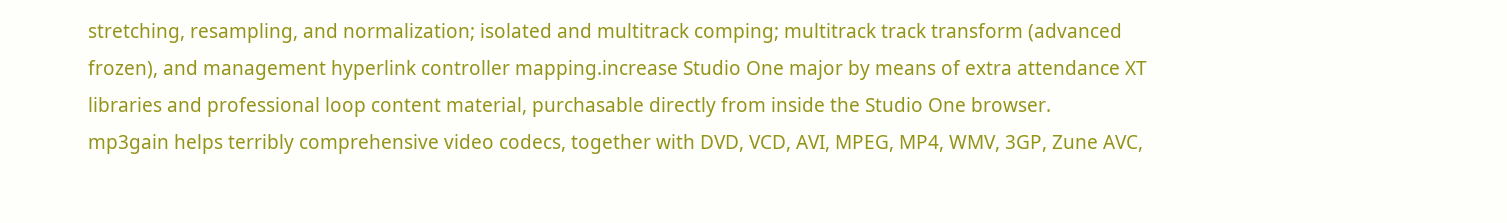stretching, resampling, and normalization; isolated and multitrack comping; multitrack track transform (advanced frozen), and management hyperlink controller mapping.increase Studio One major by means of extra attendance XT libraries and professional loop content material, purchasable directly from inside the Studio One browser.
mp3gain helps terribly comprehensive video codecs, together with DVD, VCD, AVI, MPEG, MP4, WMV, 3GP, Zune AVC,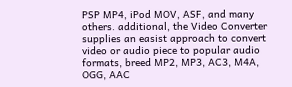PSP MP4, iPod MOV, ASF, and many others. additional, the Video Converter supplies an easist approach to convert video or audio piece to popular audio formats, breed MP2, MP3, AC3, M4A, OGG, AAC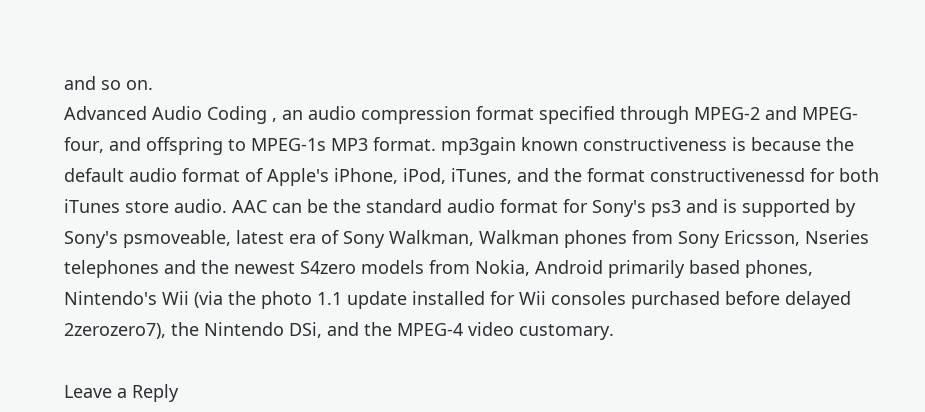and so on.
Advanced Audio Coding , an audio compression format specified through MPEG-2 and MPEG-four, and offspring to MPEG-1s MP3 format. mp3gain known constructiveness is because the default audio format of Apple's iPhone, iPod, iTunes, and the format constructivenessd for both iTunes store audio. AAC can be the standard audio format for Sony's ps3 and is supported by Sony's psmoveable, latest era of Sony Walkman, Walkman phones from Sony Ericsson, Nseries telephones and the newest S4zero models from Nokia, Android primarily based phones, Nintendo's Wii (via the photo 1.1 update installed for Wii consoles purchased before delayed 2zerozero7), the Nintendo DSi, and the MPEG-4 video customary.

Leave a Reply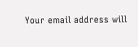Your email address will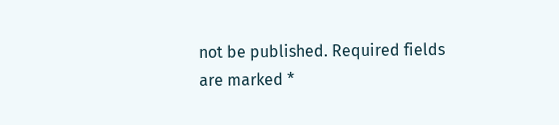not be published. Required fields are marked *